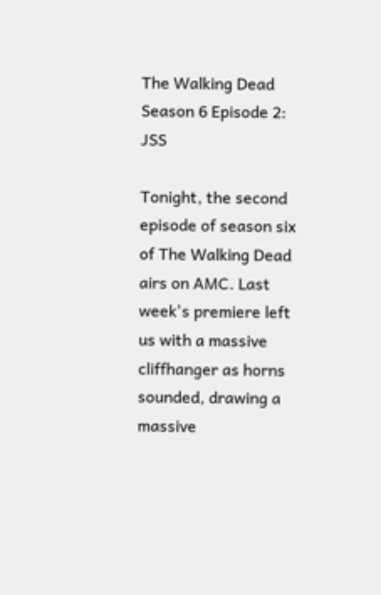The Walking Dead Season 6 Episode 2: JSS

Tonight, the second episode of season six of The Walking Dead airs on AMC. Last week's premiere left us with a massive cliffhanger as horns sounded, drawing a massive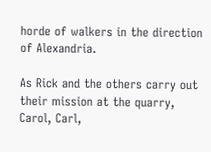horde of walkers in the direction of Alexandria.

As Rick and the others carry out their mission at the quarry, Carol, Carl,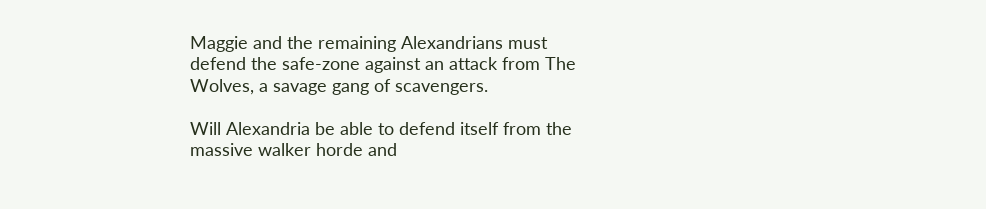Maggie and the remaining Alexandrians must defend the safe-zone against an attack from The Wolves, a savage gang of scavengers.

Will Alexandria be able to defend itself from the massive walker horde and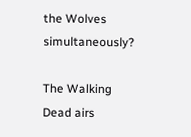the Wolves simultaneously?

The Walking Dead airs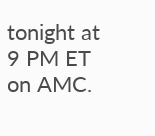tonight at 9 PM ET on AMC.